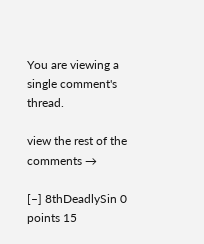You are viewing a single comment's thread.

view the rest of the comments →

[–] 8thDeadlySin 0 points 15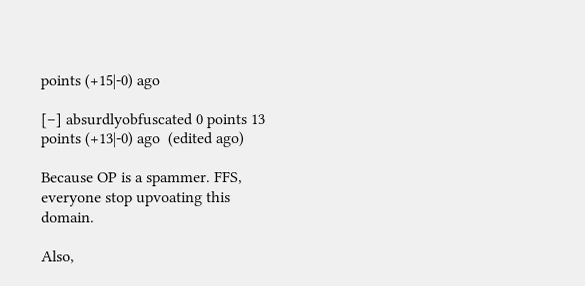points (+15|-0) ago

[–] absurdlyobfuscated 0 points 13 points (+13|-0) ago  (edited ago)

Because OP is a spammer. FFS, everyone stop upvoating this domain.

Also,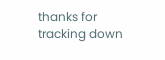thanks for tracking down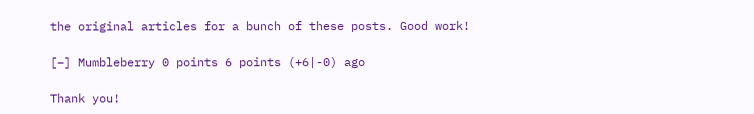the original articles for a bunch of these posts. Good work!

[–] Mumbleberry 0 points 6 points (+6|-0) ago

Thank you!